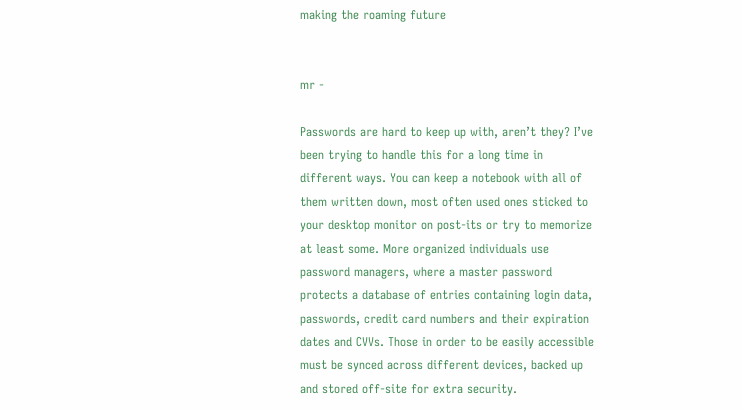making the roaming future


mr -

Passwords are hard to keep up with, aren’t they? I’ve been trying to handle this for a long time in different ways. You can keep a notebook with all of them written down, most often used ones sticked to your desktop monitor on post-its or try to memorize at least some. More organized individuals use password managers, where a master password protects a database of entries containing login data, passwords, credit card numbers and their expiration dates and CVVs. Those in order to be easily accessible must be synced across different devices, backed up and stored off-site for extra security.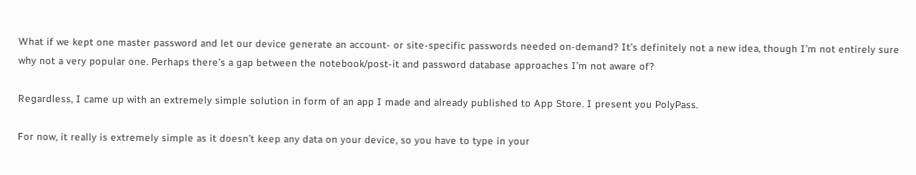What if we kept one master password and let our device generate an account- or site-specific passwords needed on-demand? It’s definitely not a new idea, though I’m not entirely sure why not a very popular one. Perhaps there’s a gap between the notebook/post-it and password database approaches I’m not aware of?

Regardless, I came up with an extremely simple solution in form of an app I made and already published to App Store. I present you PolyPass.

For now, it really is extremely simple as it doesn’t keep any data on your device, so you have to type in your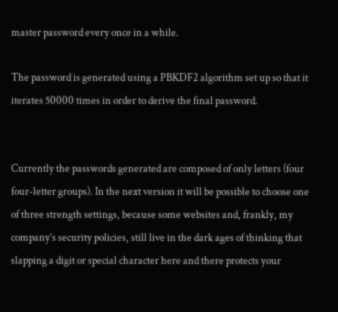master password every once in a while.

The password is generated using a PBKDF2 algorithm set up so that it iterates 50000 times in order to derive the final password.


Currently the passwords generated are composed of only letters (four four-letter groups). In the next version it will be possible to choose one of three strength settings, because some websites and, frankly, my company’s security policies, still live in the dark ages of thinking that slapping a digit or special character here and there protects your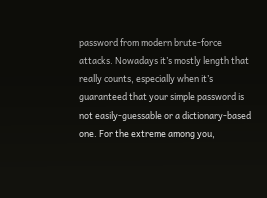password from modern brute-force attacks. Nowadays it’s mostly length that really counts, especially when it’s guaranteed that your simple password is not easily-guessable or a dictionary-based one. For the extreme among you,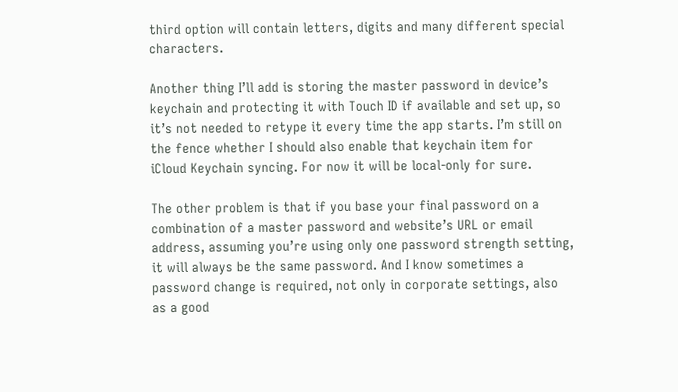third option will contain letters, digits and many different special characters.

Another thing I’ll add is storing the master password in device’s keychain and protecting it with Touch ID if available and set up, so it’s not needed to retype it every time the app starts. I’m still on the fence whether I should also enable that keychain item for iCloud Keychain syncing. For now it will be local-only for sure.

The other problem is that if you base your final password on a combination of a master password and website’s URL or email address, assuming you’re using only one password strength setting, it will always be the same password. And I know sometimes a password change is required, not only in corporate settings, also as a good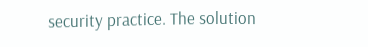security practice. The solution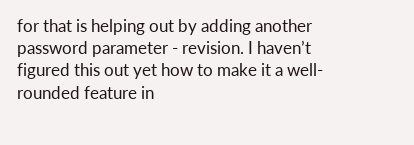for that is helping out by adding another password parameter - revision. I haven’t figured this out yet how to make it a well-rounded feature in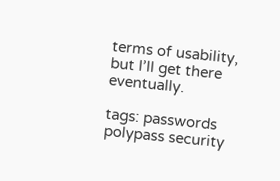terms of usability, but I’ll get there eventually.

tags: passwords polypass security